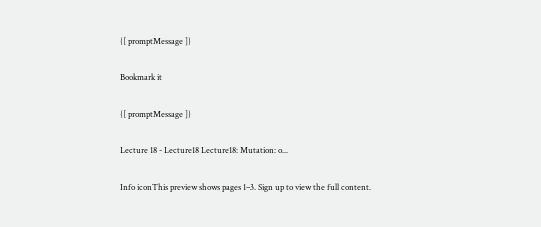{[ promptMessage ]}

Bookmark it

{[ promptMessage ]}

Lecture 18 - Lecture18 Lecture18: Mutation: o...

Info iconThis preview shows pages 1–3. Sign up to view the full content.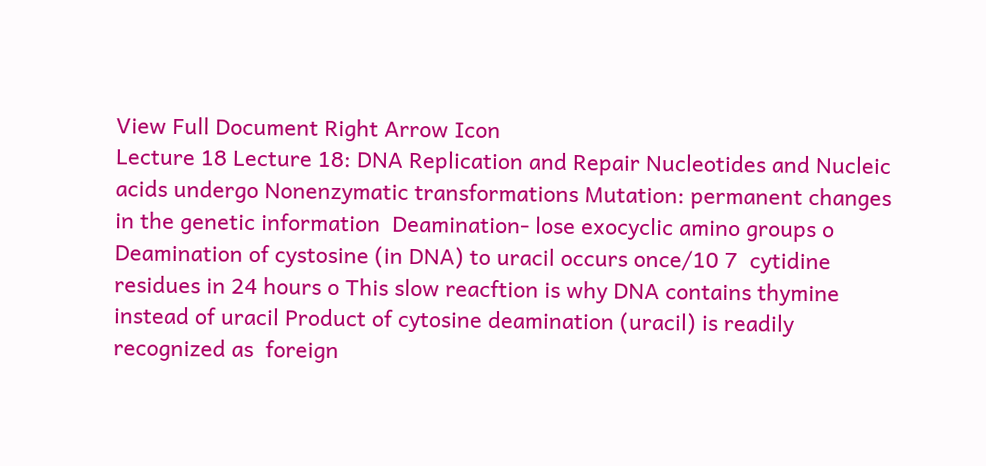View Full Document Right Arrow Icon
Lecture 18 Lecture 18: DNA Replication and Repair Nucleotides and Nucleic acids undergo Nonenzymatic transformations Mutation: permanent changes in the genetic information  Deamination- lose exocyclic amino groups o Deamination of cystosine (in DNA) to uracil occurs once/10 7  cytidine  residues in 24 hours o This slow reacftion is why DNA contains thymine instead of uracil Product of cytosine deamination (uracil) is readily recognized as  foreign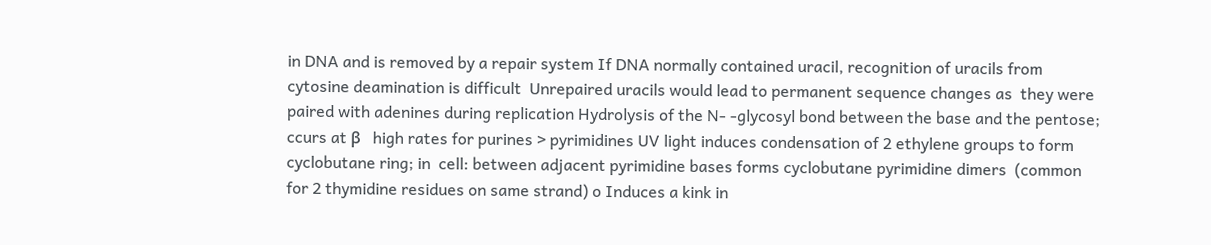in DNA and is removed by a repair system If DNA normally contained uracil, recognition of uracils from  cytosine deamination is difficult  Unrepaired uracils would lead to permanent sequence changes as  they were paired with adenines during replication Hydrolysis of the N- -glycosyl bond between the base and the pentose; ccurs at β   high rates for purines > pyrimidines UV light induces condensation of 2 ethylene groups to form cyclobutane ring; in  cell: between adjacent pyrimidine bases forms cyclobutane pyrimidine dimers  (common for 2 thymidine residues on same strand) o Induces a kink in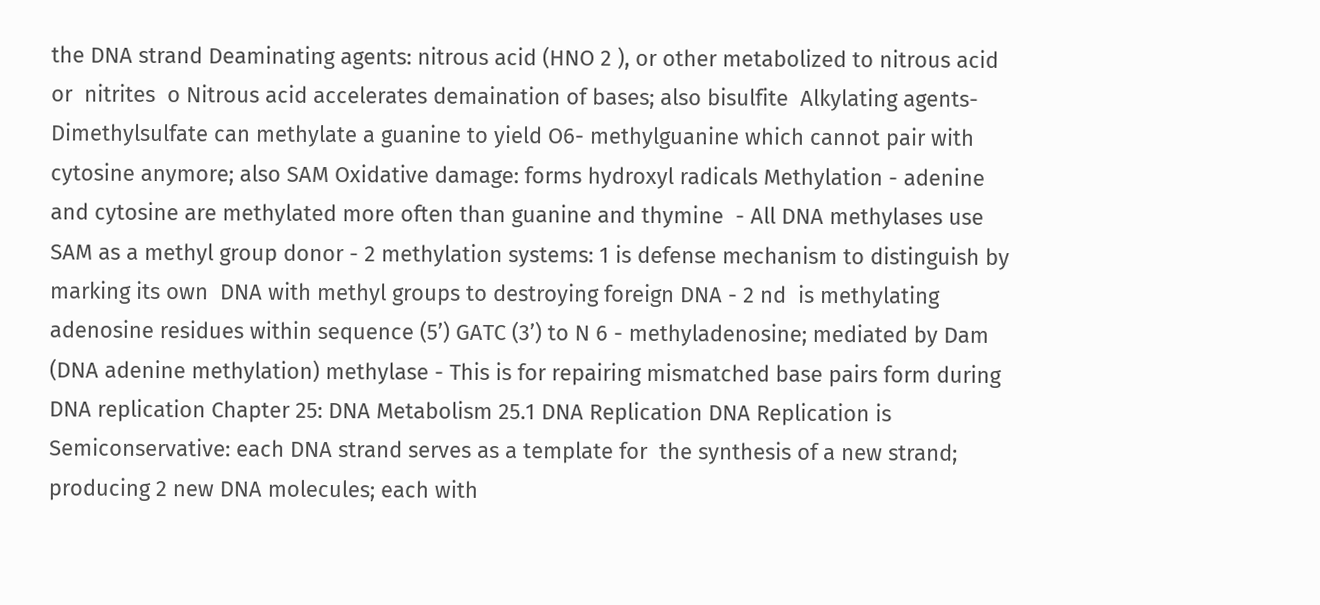the DNA strand Deaminating agents: nitrous acid (HNO 2 ), or other metabolized to nitrous acid or  nitrites  o Nitrous acid accelerates demaination of bases; also bisulfite  Alkylating agents- Dimethylsulfate can methylate a guanine to yield O6- methylguanine which cannot pair with cytosine anymore; also SAM Oxidative damage: forms hydroxyl radicals Methylation - adenine and cytosine are methylated more often than guanine and thymine  - All DNA methylases use SAM as a methyl group donor - 2 methylation systems: 1 is defense mechanism to distinguish by marking its own  DNA with methyl groups to destroying foreign DNA - 2 nd  is methylating adenosine residues within sequence (5’) GATC (3’) to N 6 - methyladenosine; mediated by Dam (DNA adenine methylation) methylase - This is for repairing mismatched base pairs form during DNA replication Chapter 25: DNA Metabolism 25.1 DNA Replication DNA Replication is Semiconservative: each DNA strand serves as a template for  the synthesis of a new strand; producing 2 new DNA molecules; each with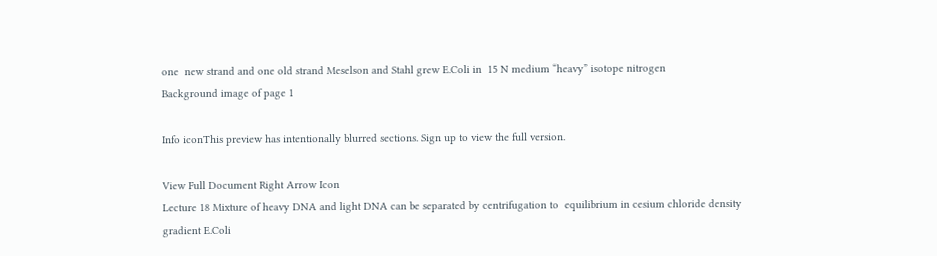one  new strand and one old strand Meselson and Stahl grew E.Coli in  15 N medium “heavy” isotope nitrogen
Background image of page 1

Info iconThis preview has intentionally blurred sections. Sign up to view the full version.

View Full Document Right Arrow Icon
Lecture 18 Mixture of heavy DNA and light DNA can be separated by centrifugation to  equilibrium in cesium chloride density gradient E.Coli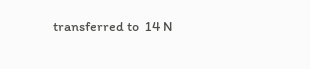transferred to  14 N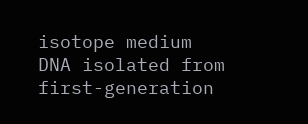isotope medium DNA isolated from first-generation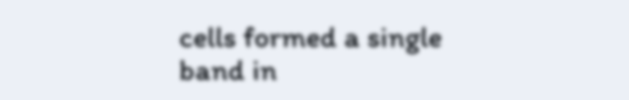cells formed a single band in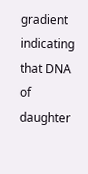gradient  indicating that DNA of daughter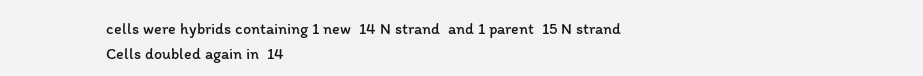cells were hybrids containing 1 new  14 N strand  and 1 parent  15 N strand Cells doubled again in  14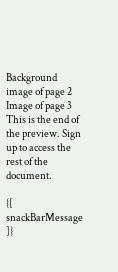Background image of page 2
Image of page 3
This is the end of the preview. Sign up to access the rest of the document.

{[ snackBarMessage ]}